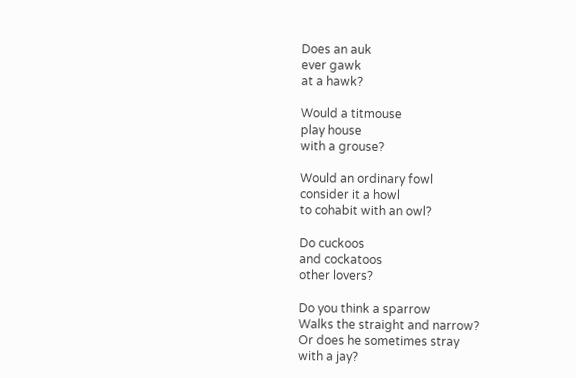Does an auk
ever gawk
at a hawk?

Would a titmouse
play house
with a grouse?

Would an ordinary fowl
consider it a howl
to cohabit with an owl?

Do cuckoos
and cockatoos
other lovers?

Do you think a sparrow
Walks the straight and narrow?
Or does he sometimes stray
with a jay?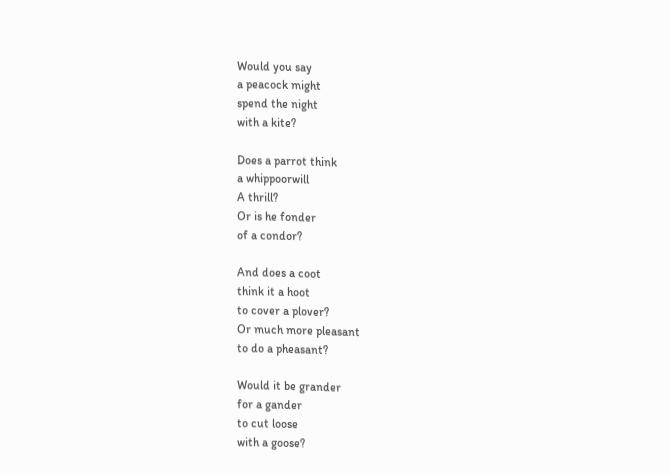Would you say
a peacock might
spend the night
with a kite?

Does a parrot think
a whippoorwill
A thrill?
Or is he fonder
of a condor?

And does a coot
think it a hoot
to cover a plover?
Or much more pleasant
to do a pheasant?

Would it be grander
for a gander
to cut loose
with a goose?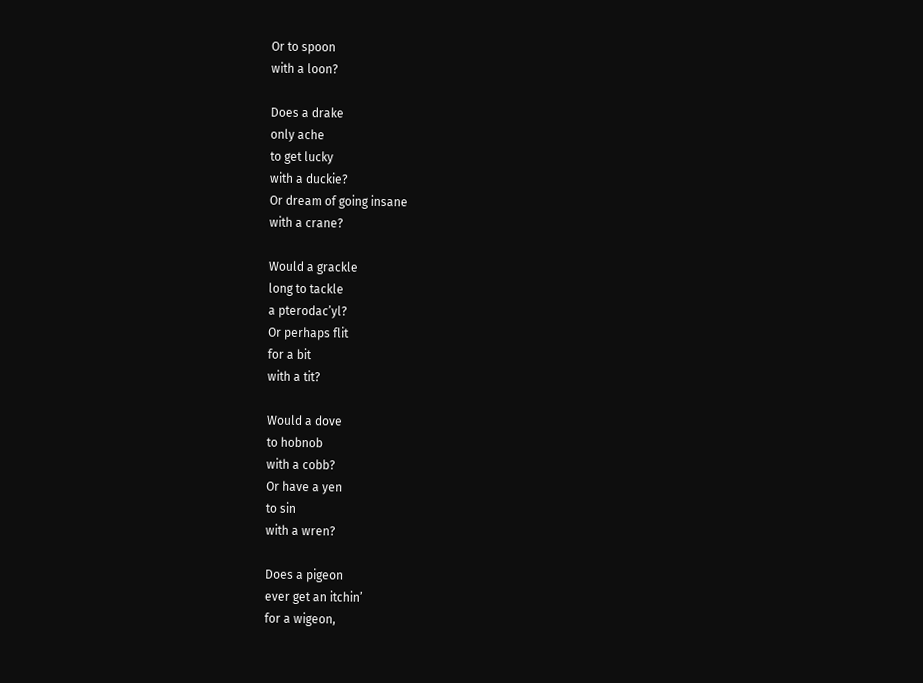Or to spoon
with a loon?

Does a drake
only ache
to get lucky
with a duckie?
Or dream of going insane
with a crane?

Would a grackle
long to tackle
a pterodac’yl?
Or perhaps flit
for a bit
with a tit?

Would a dove
to hobnob
with a cobb?
Or have a yen
to sin
with a wren?

Does a pigeon
ever get an itchin’
for a wigeon,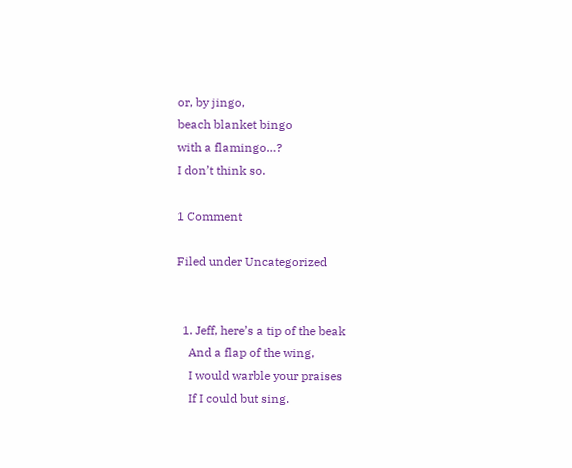or, by jingo,
beach blanket bingo
with a flamingo…?
I don’t think so.

1 Comment

Filed under Uncategorized


  1. Jeff, here’s a tip of the beak
    And a flap of the wing,
    I would warble your praises
    If I could but sing.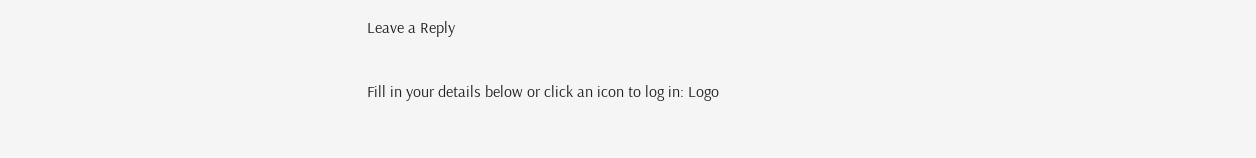Leave a Reply

Fill in your details below or click an icon to log in: Logo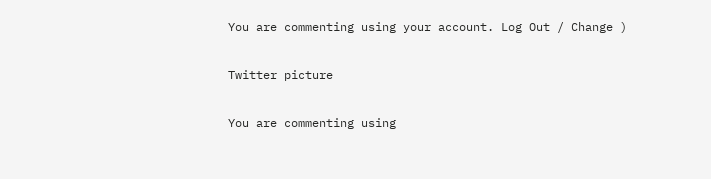You are commenting using your account. Log Out / Change )

Twitter picture

You are commenting using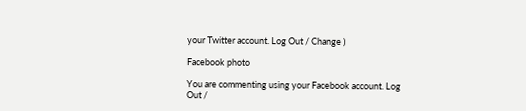your Twitter account. Log Out / Change )

Facebook photo

You are commenting using your Facebook account. Log Out /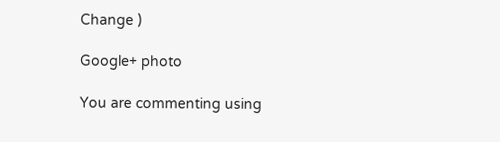Change )

Google+ photo

You are commenting using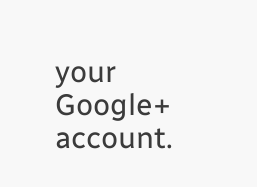your Google+ account.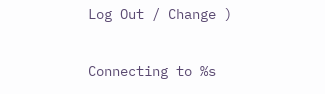Log Out / Change )

Connecting to %s